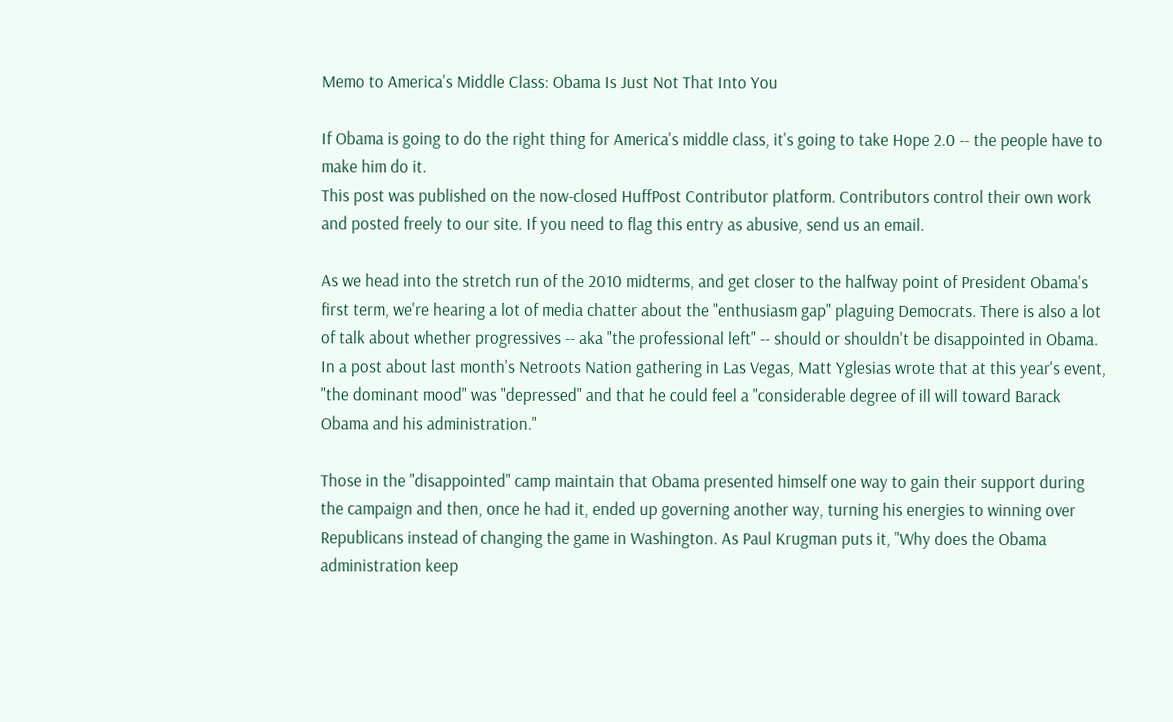Memo to America's Middle Class: Obama Is Just Not That Into You

If Obama is going to do the right thing for America's middle class, it's going to take Hope 2.0 -- the people have to make him do it.
This post was published on the now-closed HuffPost Contributor platform. Contributors control their own work and posted freely to our site. If you need to flag this entry as abusive, send us an email.

As we head into the stretch run of the 2010 midterms, and get closer to the halfway point of President Obama's first term, we're hearing a lot of media chatter about the "enthusiasm gap" plaguing Democrats. There is also a lot of talk about whether progressives -- aka "the professional left" -- should or shouldn't be disappointed in Obama. In a post about last month's Netroots Nation gathering in Las Vegas, Matt Yglesias wrote that at this year's event, "the dominant mood" was "depressed" and that he could feel a "considerable degree of ill will toward Barack Obama and his administration."

Those in the "disappointed" camp maintain that Obama presented himself one way to gain their support during the campaign and then, once he had it, ended up governing another way, turning his energies to winning over Republicans instead of changing the game in Washington. As Paul Krugman puts it, "Why does the Obama administration keep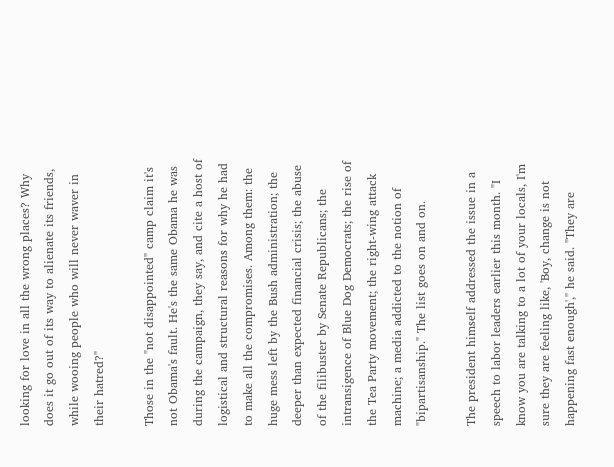looking for love in all the wrong places? Why does it go out of its way to alienate its friends, while wooing people who will never waver in their hatred?"

Those in the "not disappointed" camp claim it's not Obama's fault. He's the same Obama he was during the campaign, they say, and cite a host of logistical and structural reasons for why he had to make all the compromises. Among them: the huge mess left by the Bush administration; the deeper than expected financial crisis; the abuse of the filibuster by Senate Republicans; the intransigence of Blue Dog Democrats; the rise of the Tea Party movement; the right-wing attack machine; a media addicted to the notion of "bipartisanship." The list goes on and on.

The president himself addressed the issue in a speech to labor leaders earlier this month. "I know you are talking to a lot of your locals, I'm sure they are feeling like, 'Boy, change is not happening fast enough'," he said. "They are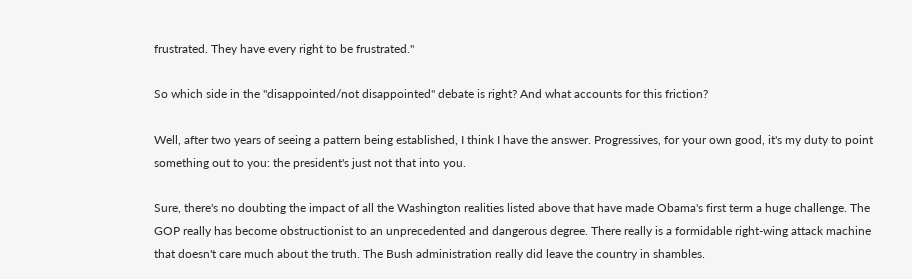frustrated. They have every right to be frustrated."

So which side in the "disappointed/not disappointed" debate is right? And what accounts for this friction?

Well, after two years of seeing a pattern being established, I think I have the answer. Progressives, for your own good, it's my duty to point something out to you: the president's just not that into you.

Sure, there's no doubting the impact of all the Washington realities listed above that have made Obama's first term a huge challenge. The GOP really has become obstructionist to an unprecedented and dangerous degree. There really is a formidable right-wing attack machine that doesn't care much about the truth. The Bush administration really did leave the country in shambles.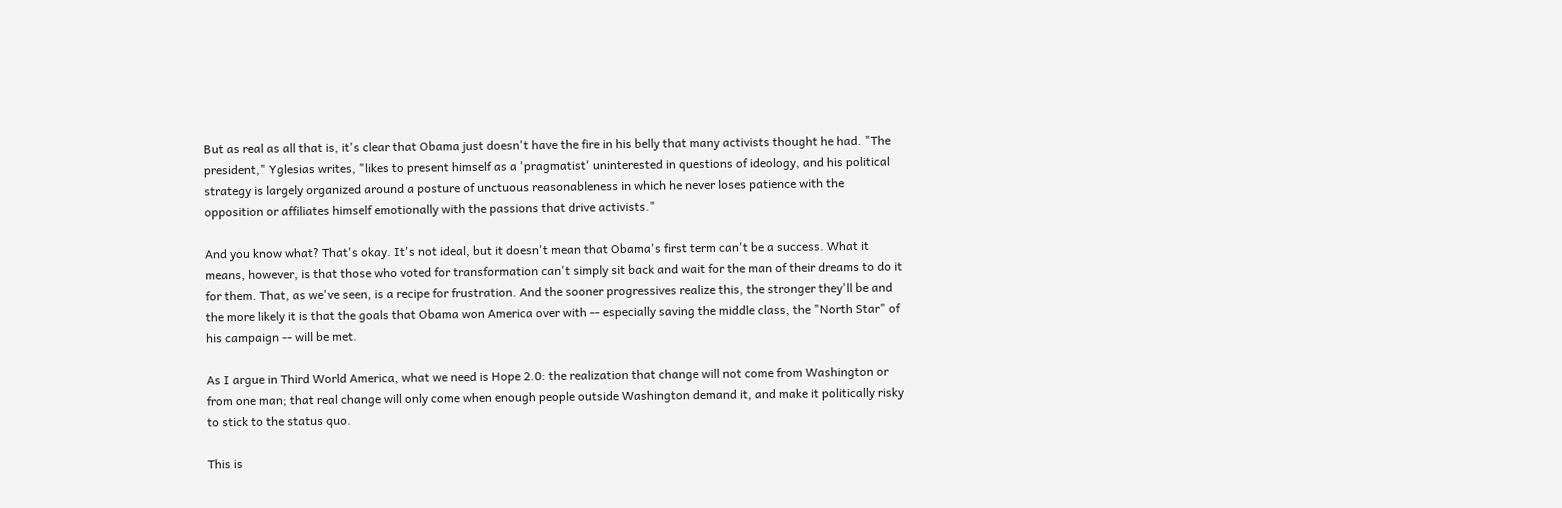But as real as all that is, it's clear that Obama just doesn't have the fire in his belly that many activists thought he had. "The president," Yglesias writes, "likes to present himself as a 'pragmatist' uninterested in questions of ideology, and his political strategy is largely organized around a posture of unctuous reasonableness in which he never loses patience with the opposition or affiliates himself emotionally with the passions that drive activists."

And you know what? That's okay. It's not ideal, but it doesn't mean that Obama's first term can't be a success. What it means, however, is that those who voted for transformation can't simply sit back and wait for the man of their dreams to do it for them. That, as we've seen, is a recipe for frustration. And the sooner progressives realize this, the stronger they'll be and the more likely it is that the goals that Obama won America over with -- especially saving the middle class, the "North Star" of his campaign -- will be met.

As I argue in Third World America, what we need is Hope 2.0: the realization that change will not come from Washington or from one man; that real change will only come when enough people outside Washington demand it, and make it politically risky to stick to the status quo.

This is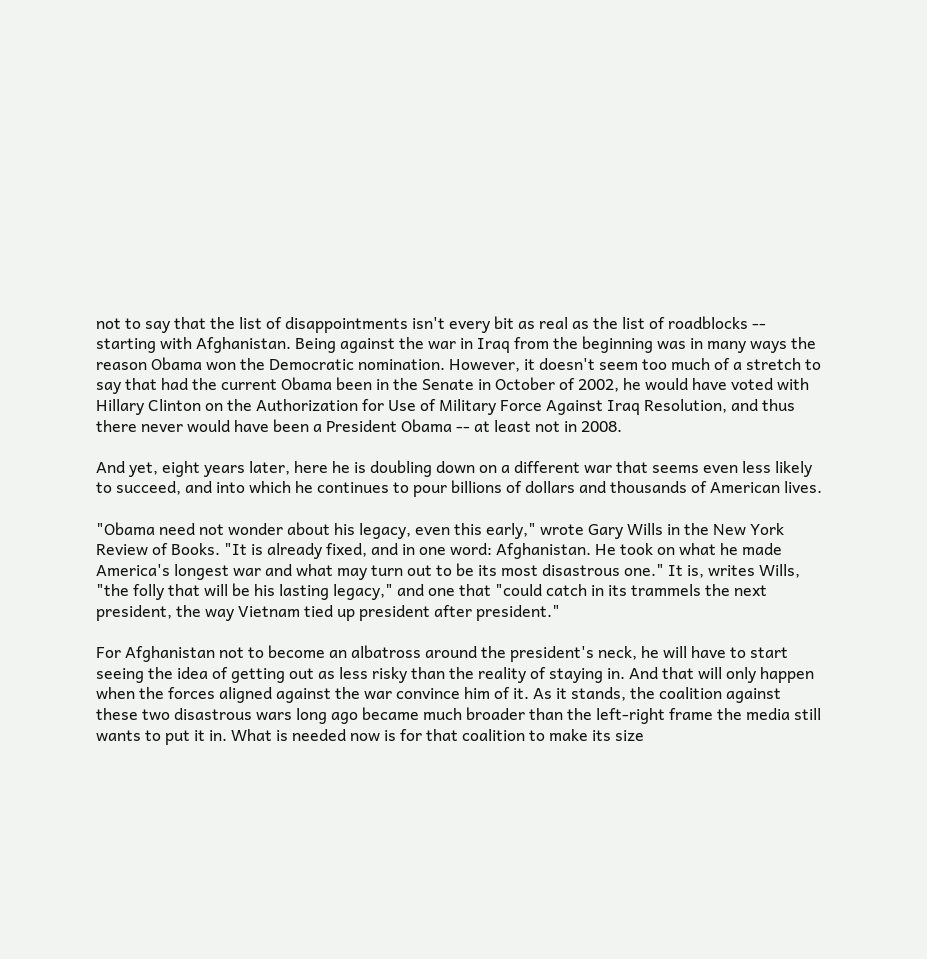not to say that the list of disappointments isn't every bit as real as the list of roadblocks -- starting with Afghanistan. Being against the war in Iraq from the beginning was in many ways the reason Obama won the Democratic nomination. However, it doesn't seem too much of a stretch to say that had the current Obama been in the Senate in October of 2002, he would have voted with Hillary Clinton on the Authorization for Use of Military Force Against Iraq Resolution, and thus there never would have been a President Obama -- at least not in 2008.

And yet, eight years later, here he is doubling down on a different war that seems even less likely to succeed, and into which he continues to pour billions of dollars and thousands of American lives.

"Obama need not wonder about his legacy, even this early," wrote Gary Wills in the New York Review of Books. "It is already fixed, and in one word: Afghanistan. He took on what he made America's longest war and what may turn out to be its most disastrous one." It is, writes Wills, "the folly that will be his lasting legacy," and one that "could catch in its trammels the next president, the way Vietnam tied up president after president."

For Afghanistan not to become an albatross around the president's neck, he will have to start seeing the idea of getting out as less risky than the reality of staying in. And that will only happen when the forces aligned against the war convince him of it. As it stands, the coalition against these two disastrous wars long ago became much broader than the left-right frame the media still wants to put it in. What is needed now is for that coalition to make its size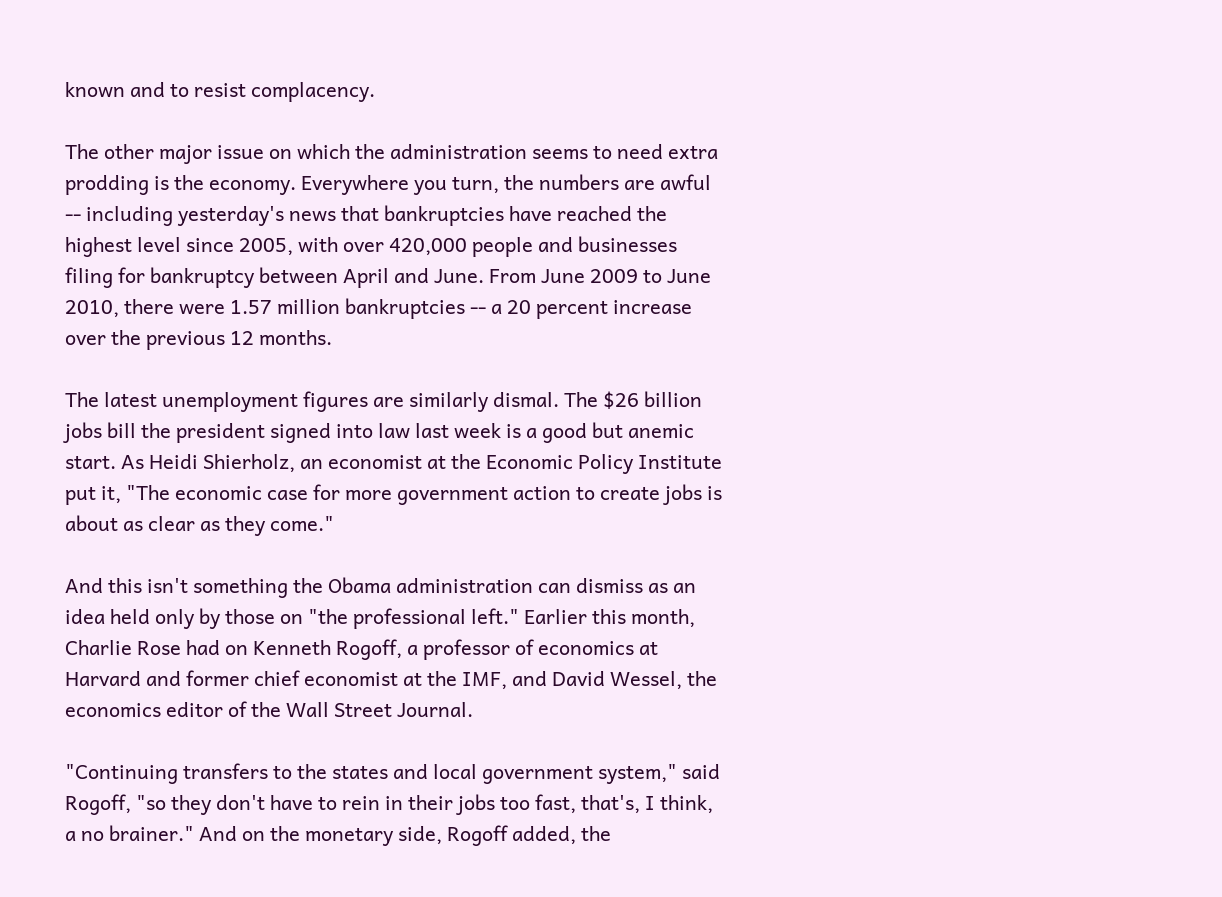known and to resist complacency.

The other major issue on which the administration seems to need extra prodding is the economy. Everywhere you turn, the numbers are awful -- including yesterday's news that bankruptcies have reached the highest level since 2005, with over 420,000 people and businesses filing for bankruptcy between April and June. From June 2009 to June 2010, there were 1.57 million bankruptcies -- a 20 percent increase over the previous 12 months.

The latest unemployment figures are similarly dismal. The $26 billion jobs bill the president signed into law last week is a good but anemic start. As Heidi Shierholz, an economist at the Economic Policy Institute put it, "The economic case for more government action to create jobs is about as clear as they come."

And this isn't something the Obama administration can dismiss as an idea held only by those on "the professional left." Earlier this month, Charlie Rose had on Kenneth Rogoff, a professor of economics at Harvard and former chief economist at the IMF, and David Wessel, the economics editor of the Wall Street Journal.

"Continuing transfers to the states and local government system," said Rogoff, "so they don't have to rein in their jobs too fast, that's, I think, a no brainer." And on the monetary side, Rogoff added, the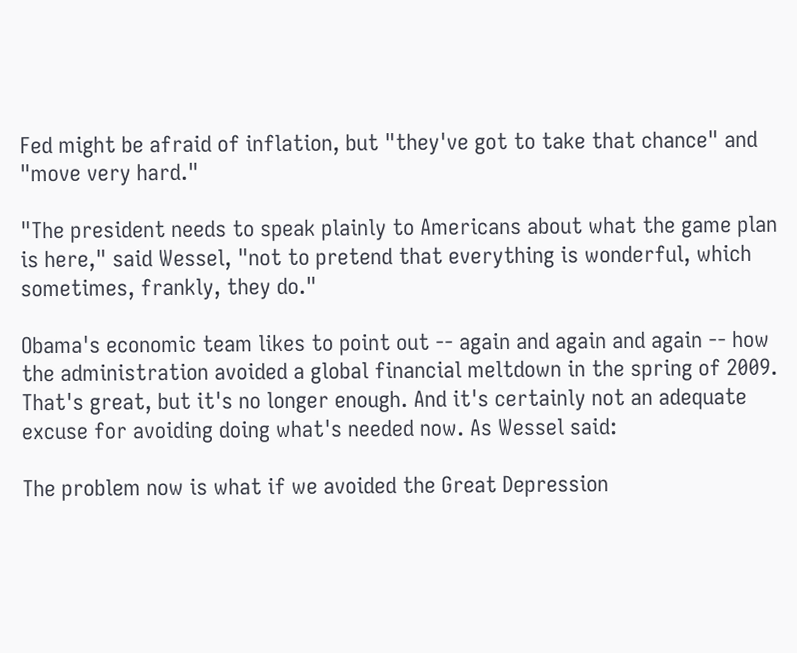Fed might be afraid of inflation, but "they've got to take that chance" and "move very hard."

"The president needs to speak plainly to Americans about what the game plan is here," said Wessel, "not to pretend that everything is wonderful, which sometimes, frankly, they do."

Obama's economic team likes to point out -- again and again and again -- how the administration avoided a global financial meltdown in the spring of 2009. That's great, but it's no longer enough. And it's certainly not an adequate excuse for avoiding doing what's needed now. As Wessel said:

The problem now is what if we avoided the Great Depression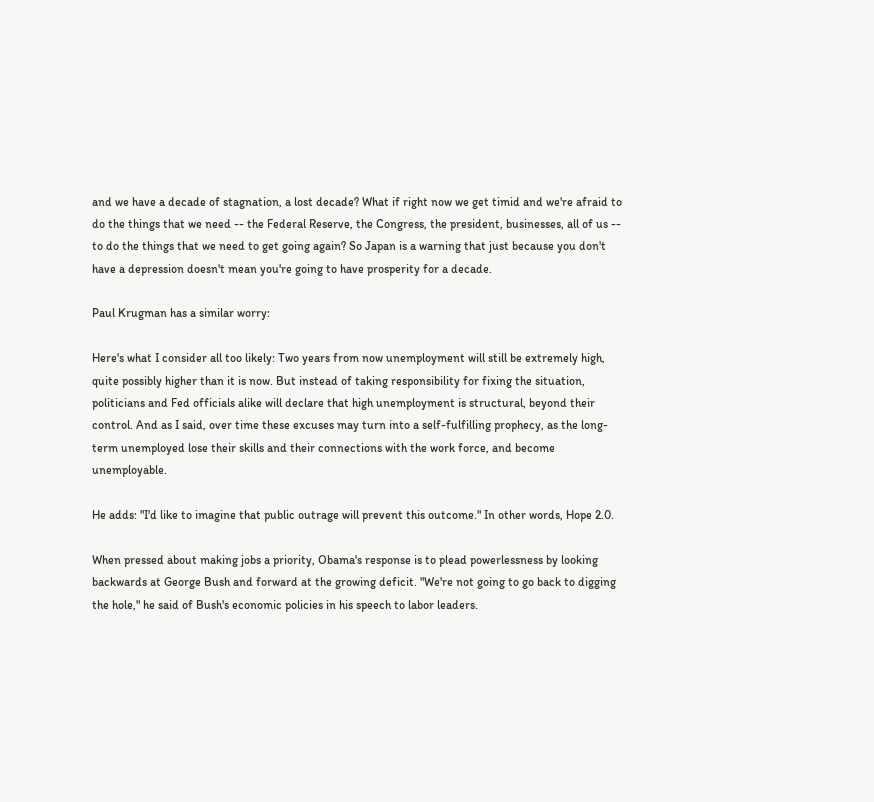and we have a decade of stagnation, a lost decade? What if right now we get timid and we're afraid to do the things that we need -- the Federal Reserve, the Congress, the president, businesses, all of us -- to do the things that we need to get going again? So Japan is a warning that just because you don't have a depression doesn't mean you're going to have prosperity for a decade.

Paul Krugman has a similar worry:

Here's what I consider all too likely: Two years from now unemployment will still be extremely high, quite possibly higher than it is now. But instead of taking responsibility for fixing the situation, politicians and Fed officials alike will declare that high unemployment is structural, beyond their control. And as I said, over time these excuses may turn into a self-fulfilling prophecy, as the long-term unemployed lose their skills and their connections with the work force, and become unemployable.

He adds: "I'd like to imagine that public outrage will prevent this outcome." In other words, Hope 2.0.

When pressed about making jobs a priority, Obama's response is to plead powerlessness by looking backwards at George Bush and forward at the growing deficit. "We're not going to go back to digging the hole," he said of Bush's economic policies in his speech to labor leaders.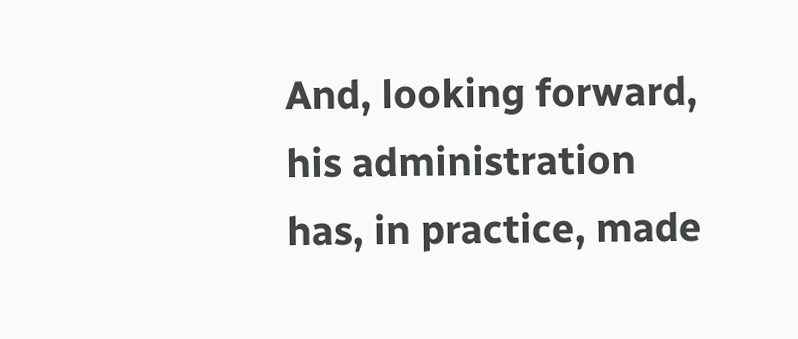And, looking forward, his administration has, in practice, made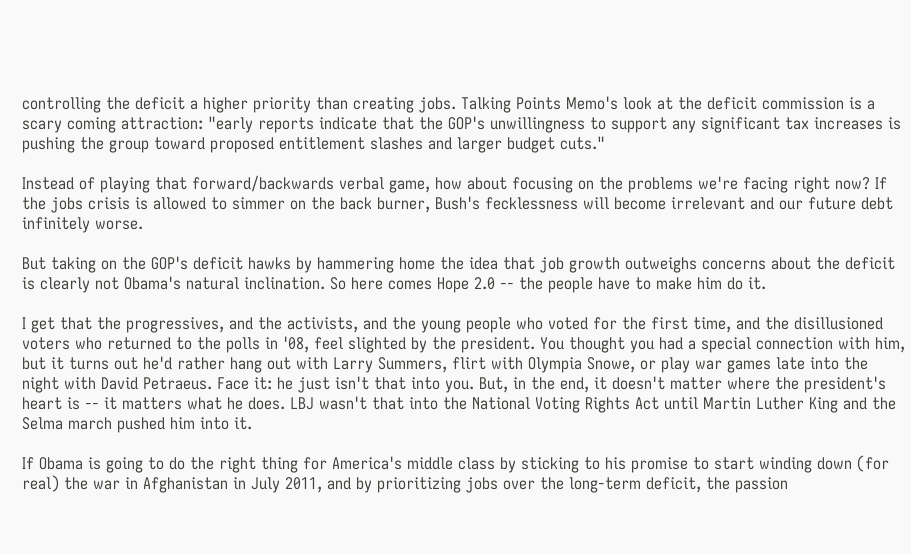controlling the deficit a higher priority than creating jobs. Talking Points Memo's look at the deficit commission is a scary coming attraction: "early reports indicate that the GOP's unwillingness to support any significant tax increases is pushing the group toward proposed entitlement slashes and larger budget cuts."

Instead of playing that forward/backwards verbal game, how about focusing on the problems we're facing right now? If the jobs crisis is allowed to simmer on the back burner, Bush's fecklessness will become irrelevant and our future debt infinitely worse.

But taking on the GOP's deficit hawks by hammering home the idea that job growth outweighs concerns about the deficit is clearly not Obama's natural inclination. So here comes Hope 2.0 -- the people have to make him do it.

I get that the progressives, and the activists, and the young people who voted for the first time, and the disillusioned voters who returned to the polls in '08, feel slighted by the president. You thought you had a special connection with him, but it turns out he'd rather hang out with Larry Summers, flirt with Olympia Snowe, or play war games late into the night with David Petraeus. Face it: he just isn't that into you. But, in the end, it doesn't matter where the president's heart is -- it matters what he does. LBJ wasn't that into the National Voting Rights Act until Martin Luther King and the Selma march pushed him into it.

If Obama is going to do the right thing for America's middle class by sticking to his promise to start winding down (for real) the war in Afghanistan in July 2011, and by prioritizing jobs over the long-term deficit, the passion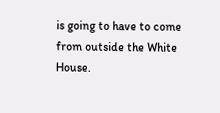is going to have to come from outside the White House.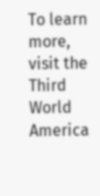To learn more, visit the Third World America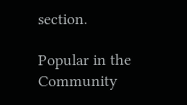section.

Popular in the Community